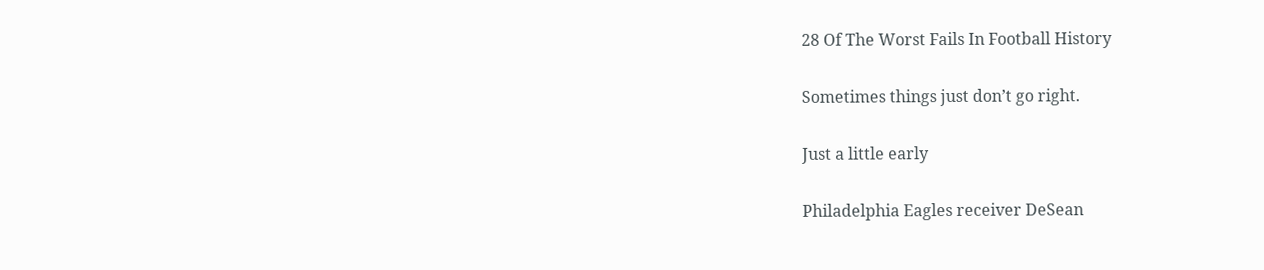28 Of The Worst Fails In Football History

Sometimes things just don’t go right.

Just a little early

Philadelphia Eagles receiver DeSean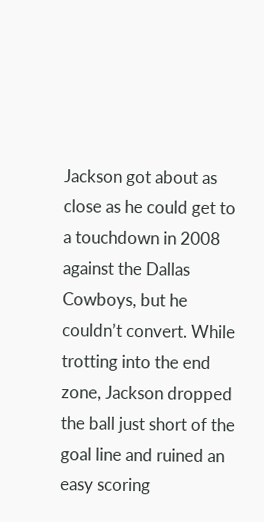Jackson got about as close as he could get to a touchdown in 2008 against the Dallas Cowboys, but he couldn’t convert. While trotting into the end zone, Jackson dropped the ball just short of the goal line and ruined an easy scoring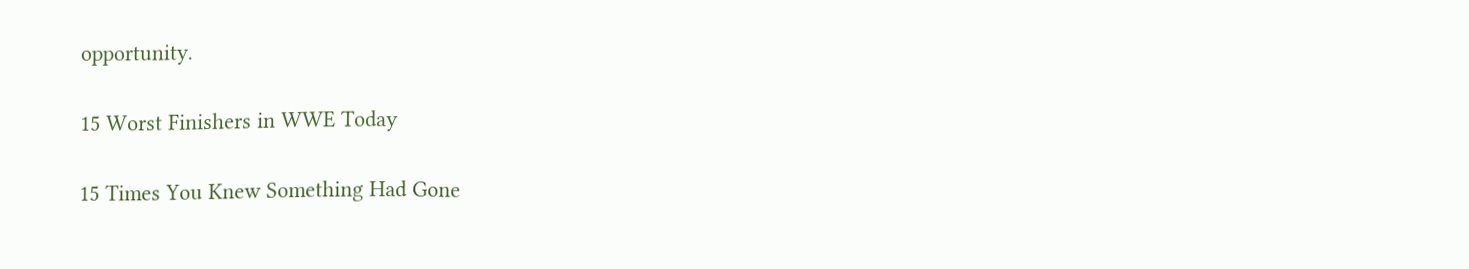opportunity.

15 Worst Finishers in WWE Today

15 Times You Knew Something Had Gone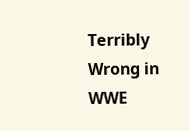Terribly Wrong in WWE